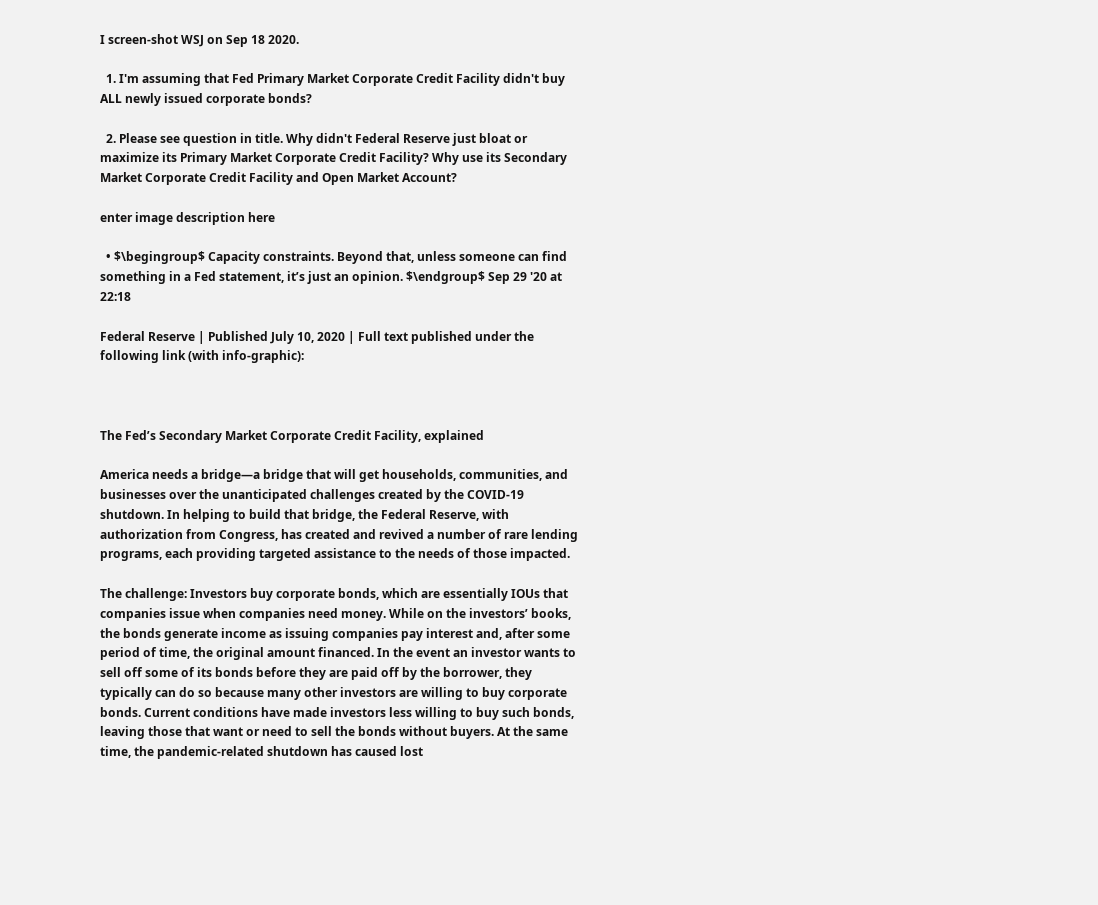I screen-shot WSJ on Sep 18 2020.

  1. I'm assuming that Fed Primary Market Corporate Credit Facility didn't buy ALL newly issued corporate bonds?

  2. Please see question in title. Why didn't Federal Reserve just bloat or maximize its Primary Market Corporate Credit Facility? Why use its Secondary Market Corporate Credit Facility and Open Market Account?

enter image description here

  • $\begingroup$ Capacity constraints. Beyond that, unless someone can find something in a Fed statement, it’s just an opinion. $\endgroup$ Sep 29 '20 at 22:18

Federal Reserve | Published July 10, 2020 | Full text published under the following link (with info-graphic):



The Fed’s Secondary Market Corporate Credit Facility, explained

America needs a bridge—a bridge that will get households, communities, and businesses over the unanticipated challenges created by the COVID-19 shutdown. In helping to build that bridge, the Federal Reserve, with authorization from Congress, has created and revived a number of rare lending programs, each providing targeted assistance to the needs of those impacted.

The challenge: Investors buy corporate bonds, which are essentially IOUs that companies issue when companies need money. While on the investors’ books, the bonds generate income as issuing companies pay interest and, after some period of time, the original amount financed. In the event an investor wants to sell off some of its bonds before they are paid off by the borrower, they typically can do so because many other investors are willing to buy corporate bonds. Current conditions have made investors less willing to buy such bonds, leaving those that want or need to sell the bonds without buyers. At the same time, the pandemic-related shutdown has caused lost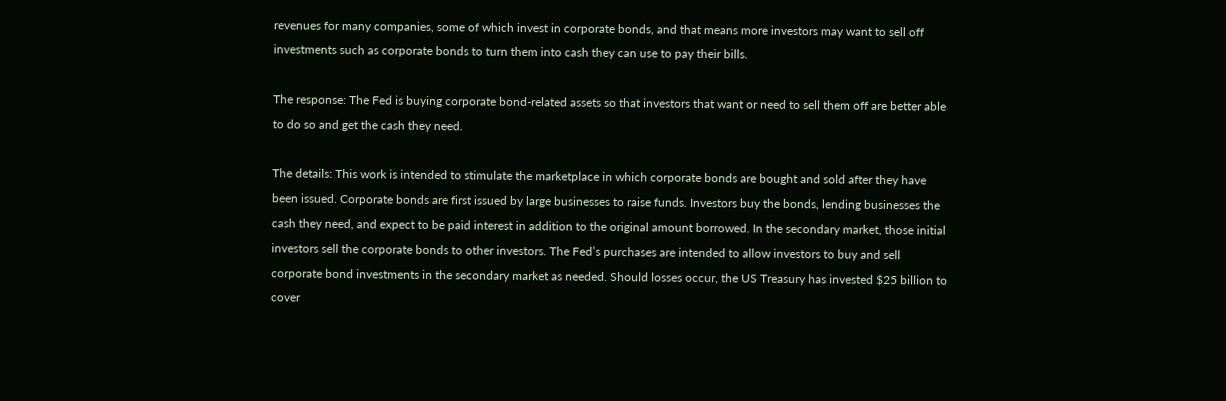revenues for many companies, some of which invest in corporate bonds, and that means more investors may want to sell off investments such as corporate bonds to turn them into cash they can use to pay their bills.

The response: The Fed is buying corporate bond-related assets so that investors that want or need to sell them off are better able to do so and get the cash they need.

The details: This work is intended to stimulate the marketplace in which corporate bonds are bought and sold after they have been issued. Corporate bonds are first issued by large businesses to raise funds. Investors buy the bonds, lending businesses the cash they need, and expect to be paid interest in addition to the original amount borrowed. In the secondary market, those initial investors sell the corporate bonds to other investors. The Fed’s purchases are intended to allow investors to buy and sell corporate bond investments in the secondary market as needed. Should losses occur, the US Treasury has invested $25 billion to cover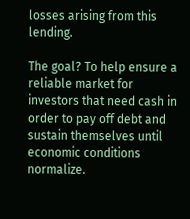losses arising from this lending.

The goal? To help ensure a reliable market for investors that need cash in order to pay off debt and sustain themselves until economic conditions normalize.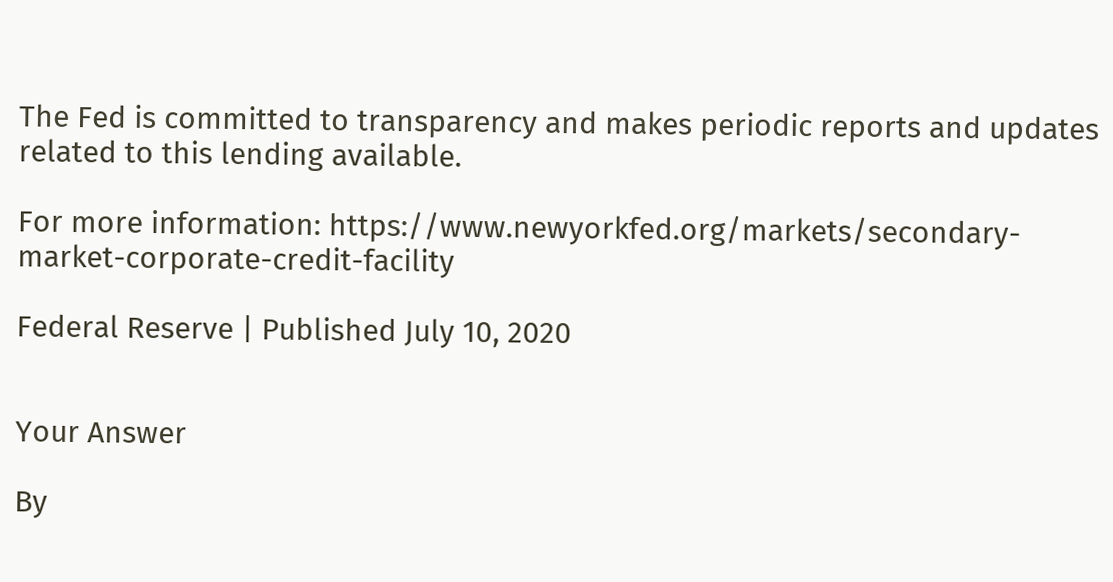The Fed is committed to transparency and makes periodic reports and updates related to this lending available.

For more information: https://www.newyorkfed.org/markets/secondary-market-corporate-credit-facility

Federal Reserve | Published July 10, 2020


Your Answer

By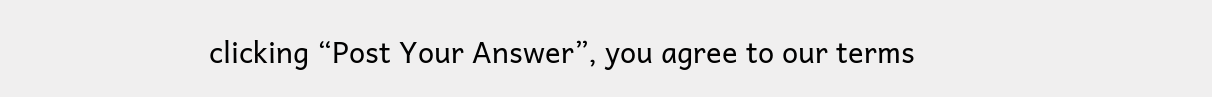clicking “Post Your Answer”, you agree to our terms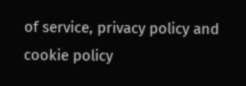of service, privacy policy and cookie policy